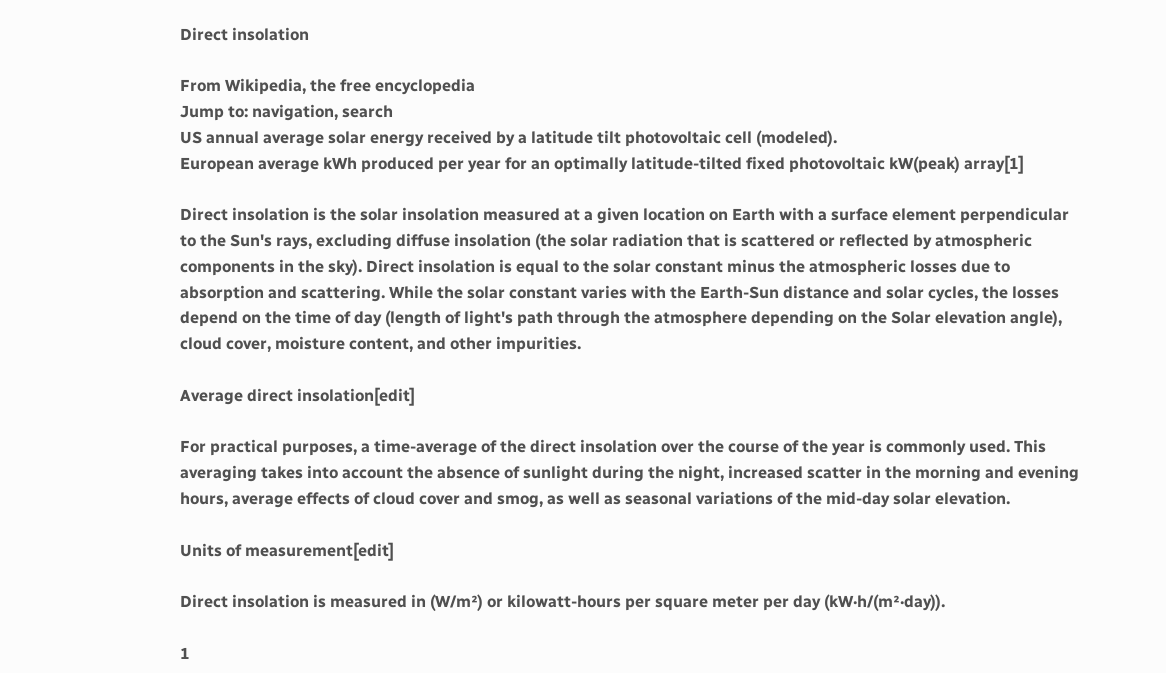Direct insolation

From Wikipedia, the free encyclopedia
Jump to: navigation, search
US annual average solar energy received by a latitude tilt photovoltaic cell (modeled).
European average kWh produced per year for an optimally latitude-tilted fixed photovoltaic kW(peak) array[1]

Direct insolation is the solar insolation measured at a given location on Earth with a surface element perpendicular to the Sun's rays, excluding diffuse insolation (the solar radiation that is scattered or reflected by atmospheric components in the sky). Direct insolation is equal to the solar constant minus the atmospheric losses due to absorption and scattering. While the solar constant varies with the Earth-Sun distance and solar cycles, the losses depend on the time of day (length of light's path through the atmosphere depending on the Solar elevation angle), cloud cover, moisture content, and other impurities.

Average direct insolation[edit]

For practical purposes, a time-average of the direct insolation over the course of the year is commonly used. This averaging takes into account the absence of sunlight during the night, increased scatter in the morning and evening hours, average effects of cloud cover and smog, as well as seasonal variations of the mid-day solar elevation.

Units of measurement[edit]

Direct insolation is measured in (W/m²) or kilowatt-hours per square meter per day (kW·h/(m²·day)).

1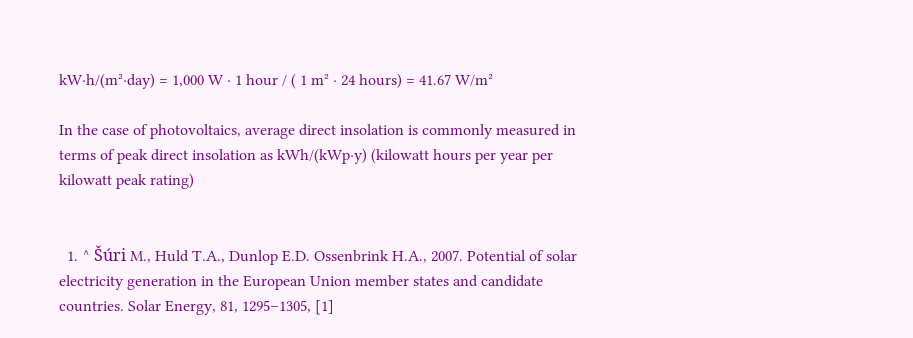kW·h/(m²·day) = 1,000 W · 1 hour / ( 1 m² · 24 hours) = 41.67 W/m²

In the case of photovoltaics, average direct insolation is commonly measured in terms of peak direct insolation as kWh/(kWp·y) (kilowatt hours per year per kilowatt peak rating)


  1. ^ Šúri M., Huld T.A., Dunlop E.D. Ossenbrink H.A., 2007. Potential of solar electricity generation in the European Union member states and candidate countries. Solar Energy, 81, 1295–1305, [1]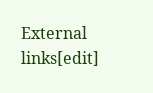External links[edit]